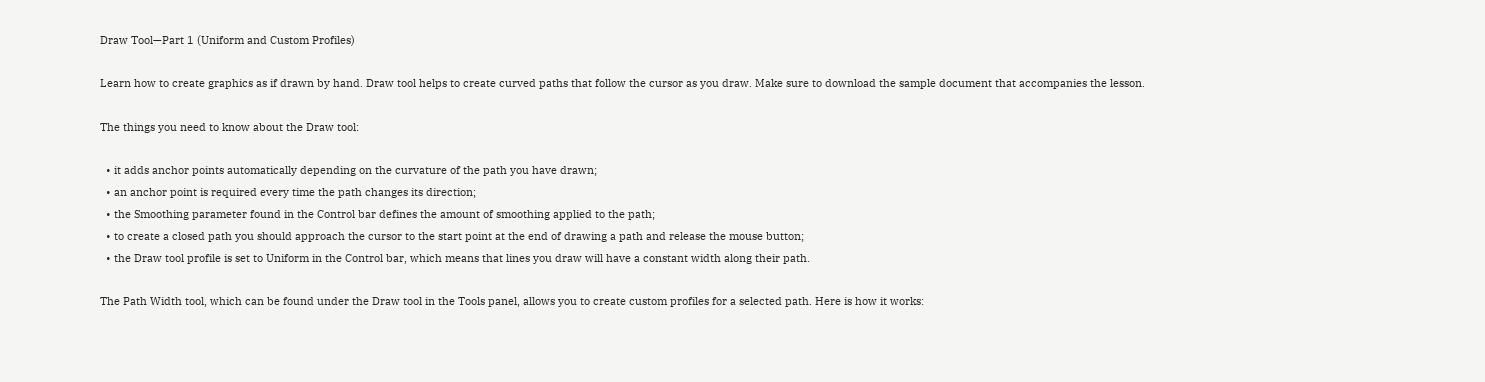Draw Tool—Part 1 (Uniform and Custom Profiles)

Learn how to create graphics as if drawn by hand. Draw tool helps to create curved paths that follow the cursor as you draw. Make sure to download the sample document that accompanies the lesson.

The things you need to know about the Draw tool:

  • it adds anchor points automatically depending on the curvature of the path you have drawn;
  • an anchor point is required every time the path changes its direction;
  • the Smoothing parameter found in the Control bar defines the amount of smoothing applied to the path;
  • to create a closed path you should approach the cursor to the start point at the end of drawing a path and release the mouse button;
  • the Draw tool profile is set to Uniform in the Control bar, which means that lines you draw will have a constant width along their path.

The Path Width tool, which can be found under the Draw tool in the Tools panel, allows you to create custom profiles for a selected path. Here is how it works: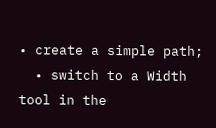• create a simple path;
  • switch to a Width tool in the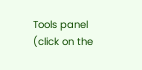Tools panel (click on the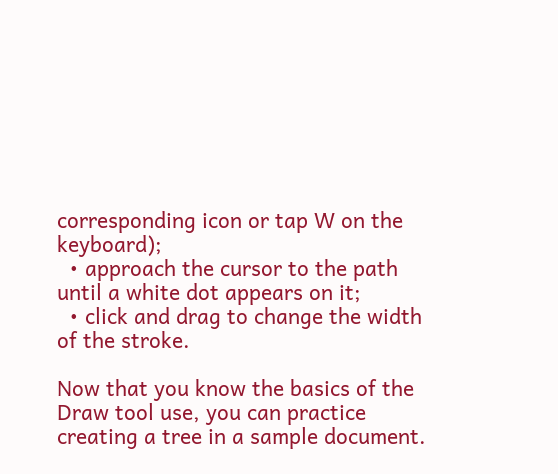corresponding icon or tap W on the keyboard);
  • approach the cursor to the path until a white dot appears on it;
  • click and drag to change the width of the stroke.

Now that you know the basics of the Draw tool use, you can practice creating a tree in a sample document.